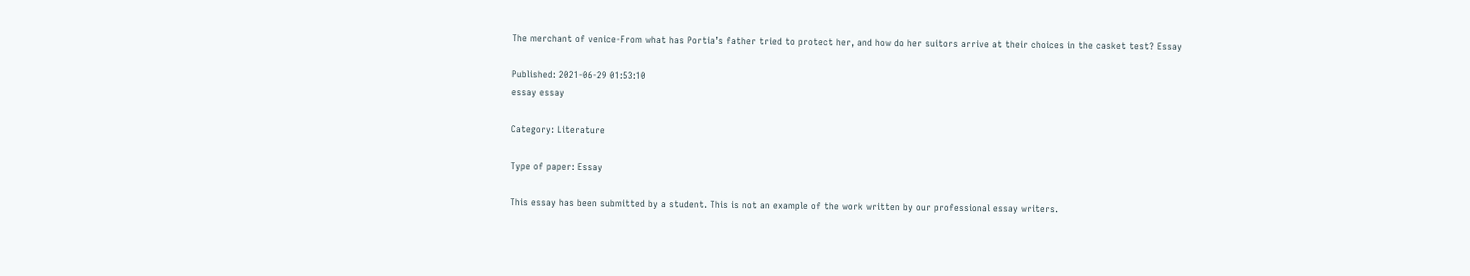The merchant of venice-From what has Portia’s father tried to protect her, and how do her suitors arrive at their choices in the casket test? Essay

Published: 2021-06-29 01:53:10
essay essay

Category: Literature

Type of paper: Essay

This essay has been submitted by a student. This is not an example of the work written by our professional essay writers.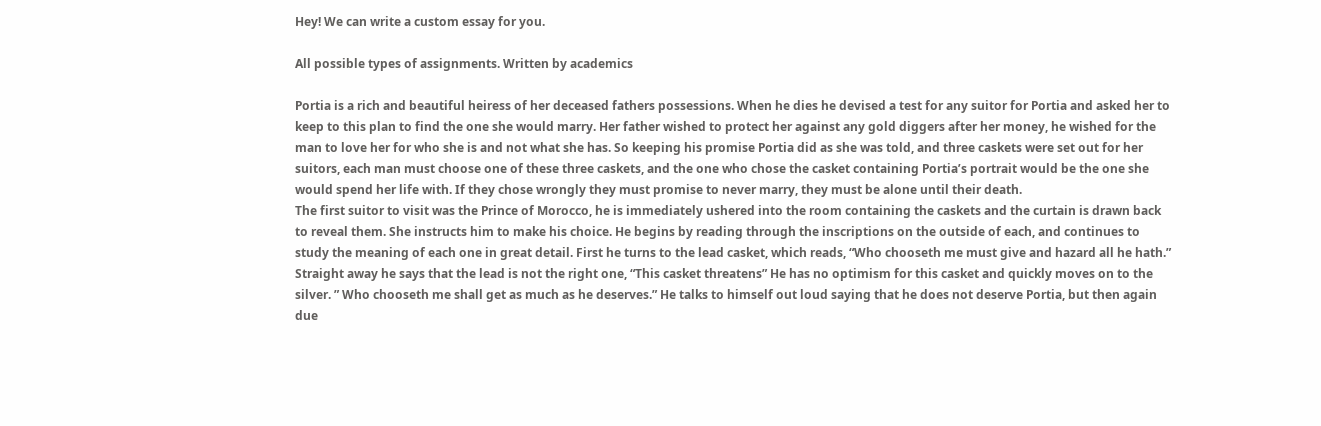Hey! We can write a custom essay for you.

All possible types of assignments. Written by academics

Portia is a rich and beautiful heiress of her deceased fathers possessions. When he dies he devised a test for any suitor for Portia and asked her to keep to this plan to find the one she would marry. Her father wished to protect her against any gold diggers after her money, he wished for the man to love her for who she is and not what she has. So keeping his promise Portia did as she was told, and three caskets were set out for her suitors, each man must choose one of these three caskets, and the one who chose the casket containing Portia’s portrait would be the one she would spend her life with. If they chose wrongly they must promise to never marry, they must be alone until their death.
The first suitor to visit was the Prince of Morocco, he is immediately ushered into the room containing the caskets and the curtain is drawn back to reveal them. She instructs him to make his choice. He begins by reading through the inscriptions on the outside of each, and continues to study the meaning of each one in great detail. First he turns to the lead casket, which reads, “Who chooseth me must give and hazard all he hath.” Straight away he says that the lead is not the right one, “This casket threatens” He has no optimism for this casket and quickly moves on to the silver. ” Who chooseth me shall get as much as he deserves.” He talks to himself out loud saying that he does not deserve Portia, but then again due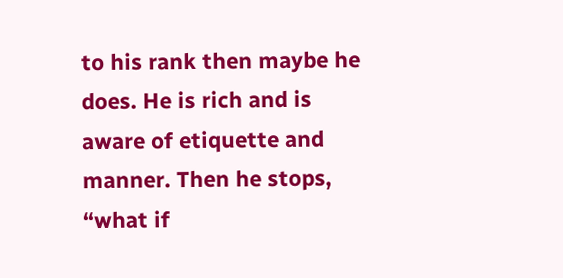to his rank then maybe he does. He is rich and is aware of etiquette and manner. Then he stops, “what if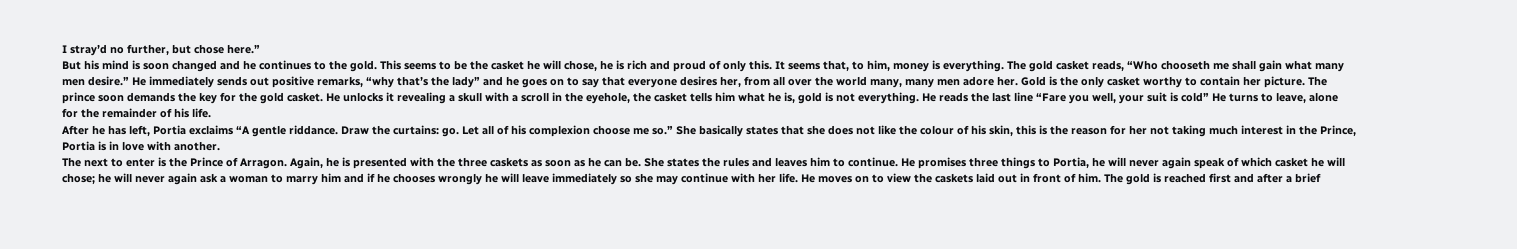I stray’d no further, but chose here.”
But his mind is soon changed and he continues to the gold. This seems to be the casket he will chose, he is rich and proud of only this. It seems that, to him, money is everything. The gold casket reads, “Who chooseth me shall gain what many men desire.” He immediately sends out positive remarks, “why that’s the lady” and he goes on to say that everyone desires her, from all over the world many, many men adore her. Gold is the only casket worthy to contain her picture. The prince soon demands the key for the gold casket. He unlocks it revealing a skull with a scroll in the eyehole, the casket tells him what he is, gold is not everything. He reads the last line “Fare you well, your suit is cold” He turns to leave, alone for the remainder of his life.
After he has left, Portia exclaims “A gentle riddance. Draw the curtains: go. Let all of his complexion choose me so.” She basically states that she does not like the colour of his skin, this is the reason for her not taking much interest in the Prince, Portia is in love with another.
The next to enter is the Prince of Arragon. Again, he is presented with the three caskets as soon as he can be. She states the rules and leaves him to continue. He promises three things to Portia, he will never again speak of which casket he will chose; he will never again ask a woman to marry him and if he chooses wrongly he will leave immediately so she may continue with her life. He moves on to view the caskets laid out in front of him. The gold is reached first and after a brief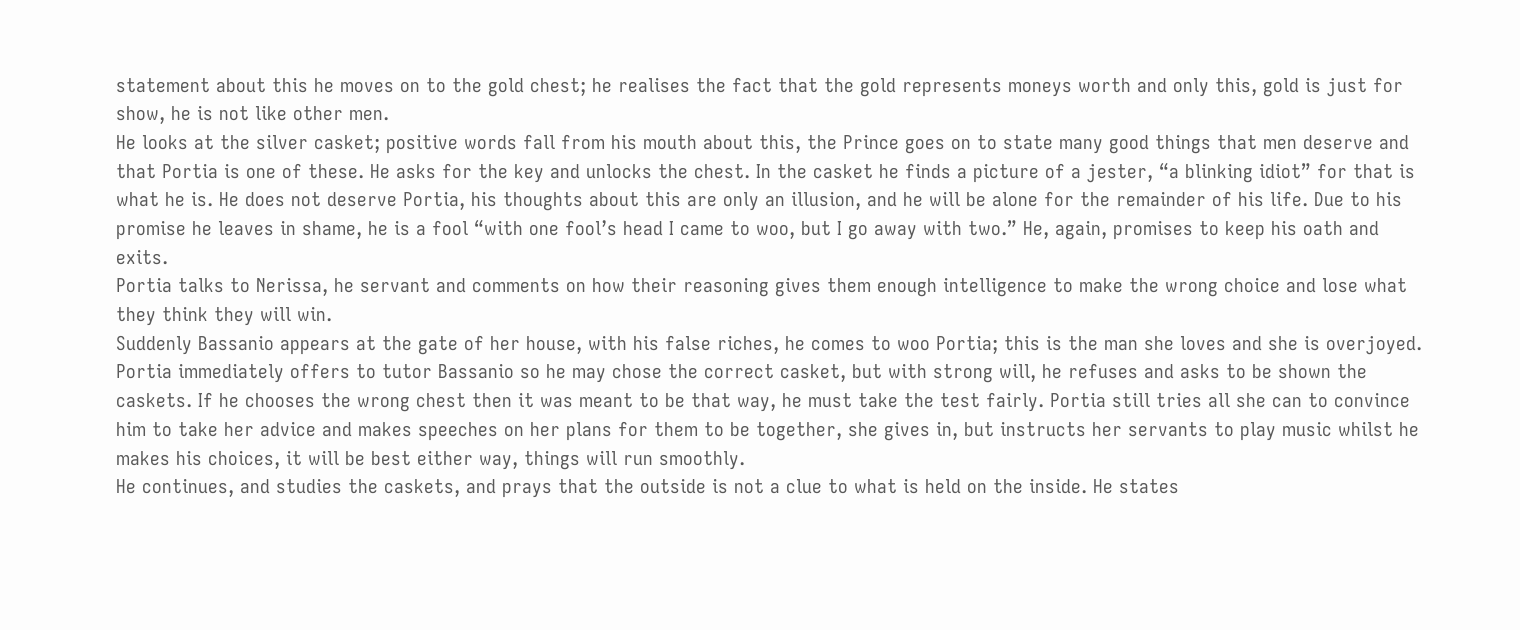statement about this he moves on to the gold chest; he realises the fact that the gold represents moneys worth and only this, gold is just for show, he is not like other men.
He looks at the silver casket; positive words fall from his mouth about this, the Prince goes on to state many good things that men deserve and that Portia is one of these. He asks for the key and unlocks the chest. In the casket he finds a picture of a jester, “a blinking idiot” for that is what he is. He does not deserve Portia, his thoughts about this are only an illusion, and he will be alone for the remainder of his life. Due to his promise he leaves in shame, he is a fool “with one fool’s head I came to woo, but I go away with two.” He, again, promises to keep his oath and exits.
Portia talks to Nerissa, he servant and comments on how their reasoning gives them enough intelligence to make the wrong choice and lose what they think they will win.
Suddenly Bassanio appears at the gate of her house, with his false riches, he comes to woo Portia; this is the man she loves and she is overjoyed.
Portia immediately offers to tutor Bassanio so he may chose the correct casket, but with strong will, he refuses and asks to be shown the caskets. If he chooses the wrong chest then it was meant to be that way, he must take the test fairly. Portia still tries all she can to convince him to take her advice and makes speeches on her plans for them to be together, she gives in, but instructs her servants to play music whilst he makes his choices, it will be best either way, things will run smoothly.
He continues, and studies the caskets, and prays that the outside is not a clue to what is held on the inside. He states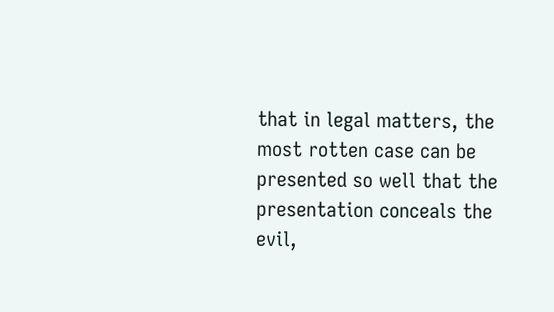that in legal matters, the most rotten case can be presented so well that the presentation conceals the evil,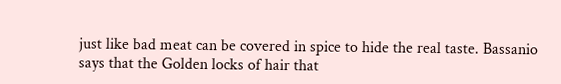just like bad meat can be covered in spice to hide the real taste. Bassanio says that the Golden locks of hair that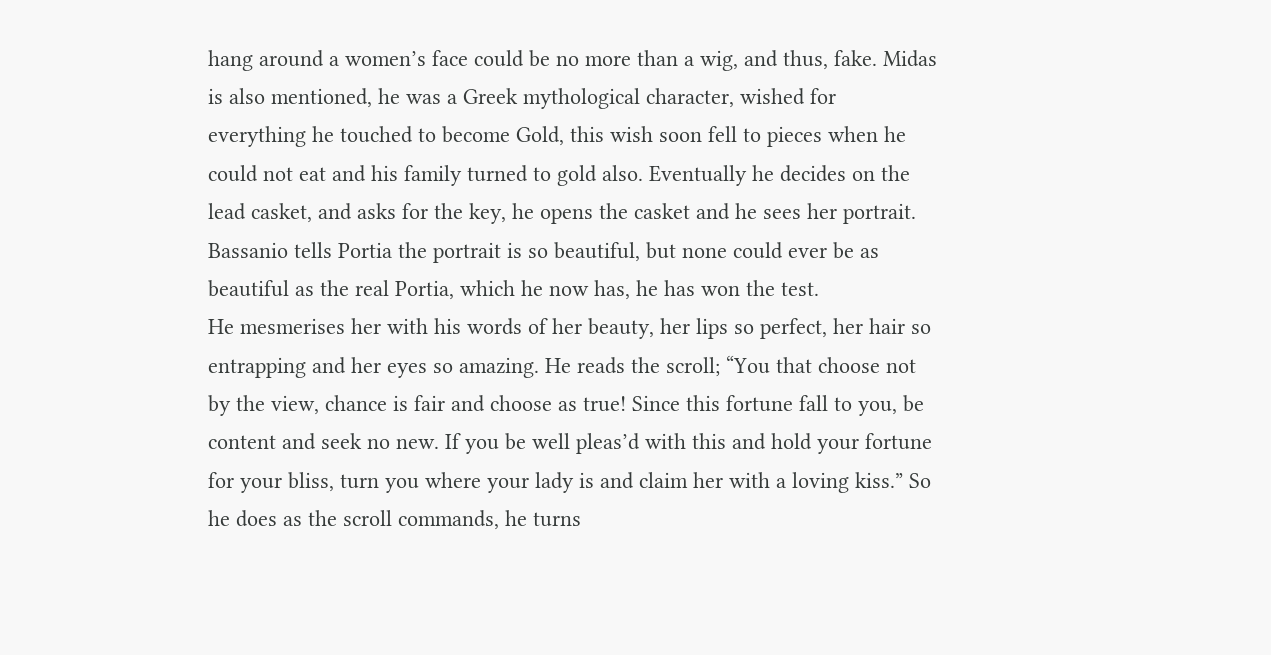hang around a women’s face could be no more than a wig, and thus, fake. Midas is also mentioned, he was a Greek mythological character, wished for everything he touched to become Gold, this wish soon fell to pieces when he could not eat and his family turned to gold also. Eventually he decides on the lead casket, and asks for the key, he opens the casket and he sees her portrait. Bassanio tells Portia the portrait is so beautiful, but none could ever be as beautiful as the real Portia, which he now has, he has won the test.
He mesmerises her with his words of her beauty, her lips so perfect, her hair so entrapping and her eyes so amazing. He reads the scroll; “You that choose not by the view, chance is fair and choose as true! Since this fortune fall to you, be content and seek no new. If you be well pleas’d with this and hold your fortune for your bliss, turn you where your lady is and claim her with a loving kiss.” So he does as the scroll commands, he turns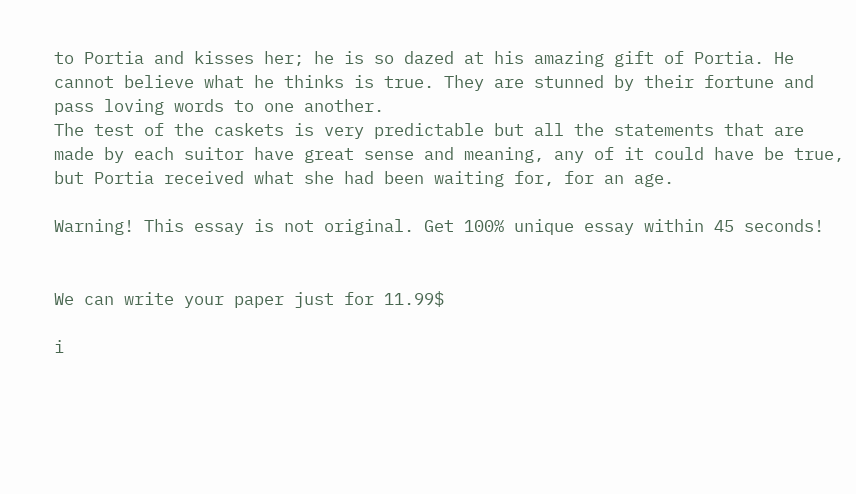to Portia and kisses her; he is so dazed at his amazing gift of Portia. He cannot believe what he thinks is true. They are stunned by their fortune and pass loving words to one another.
The test of the caskets is very predictable but all the statements that are made by each suitor have great sense and meaning, any of it could have be true, but Portia received what she had been waiting for, for an age.

Warning! This essay is not original. Get 100% unique essay within 45 seconds!


We can write your paper just for 11.99$

i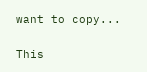want to copy...

This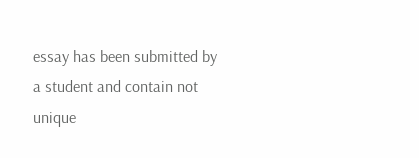essay has been submitted by a student and contain not unique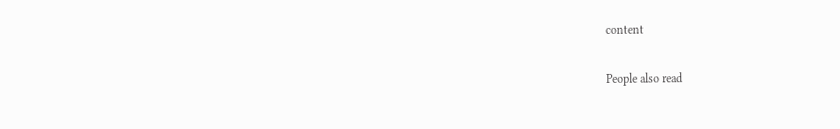content

People also read